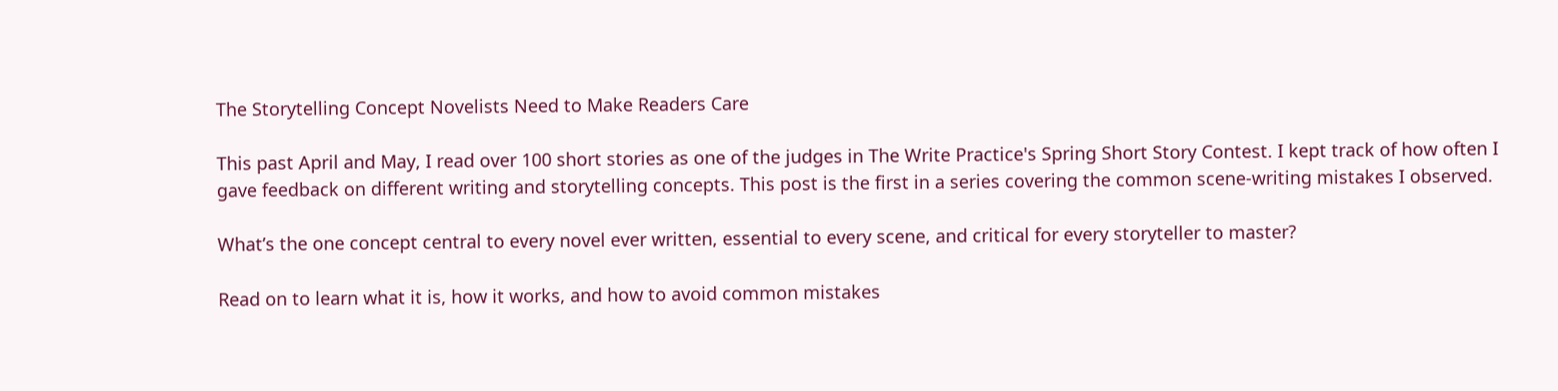The Storytelling Concept Novelists Need to Make Readers Care

This past April and May, I read over 100 short stories as one of the judges in The Write Practice's Spring Short Story Contest. I kept track of how often I gave feedback on different writing and storytelling concepts. This post is the first in a series covering the common scene-writing mistakes I observed.

What’s the one concept central to every novel ever written, essential to every scene, and critical for every storyteller to master?

Read on to learn what it is, how it works, and how to avoid common mistakes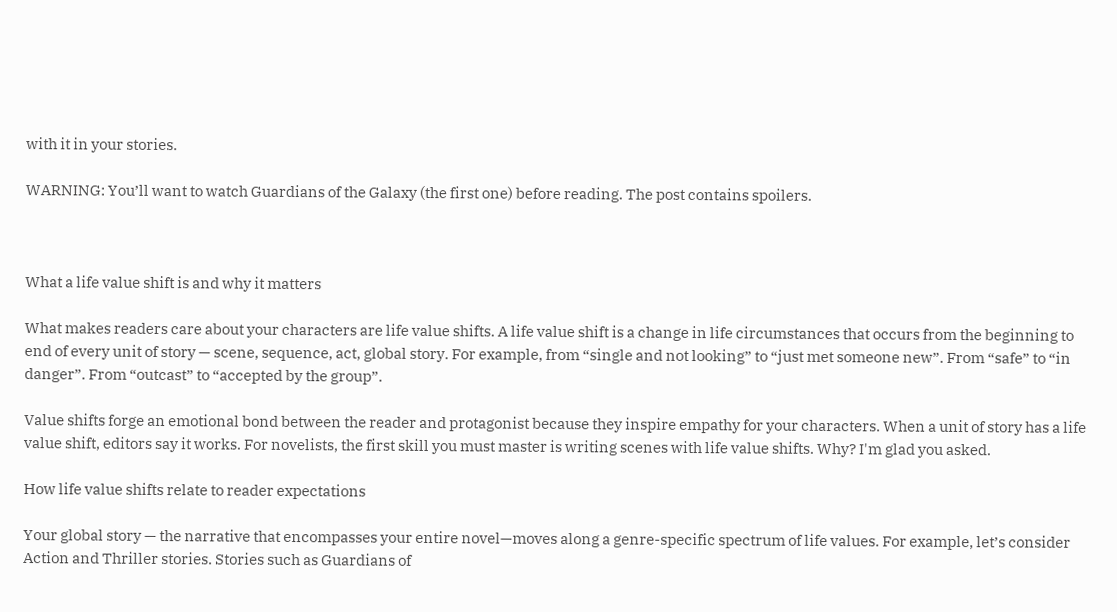with it in your stories.

WARNING: You’ll want to watch Guardians of the Galaxy (the first one) before reading. The post contains spoilers.



What a life value shift is and why it matters

What makes readers care about your characters are life value shifts. A life value shift is a change in life circumstances that occurs from the beginning to end of every unit of story — scene, sequence, act, global story. For example, from “single and not looking” to “just met someone new”. From “safe” to “in danger”. From “outcast” to “accepted by the group”.

Value shifts forge an emotional bond between the reader and protagonist because they inspire empathy for your characters. When a unit of story has a life value shift, editors say it works. For novelists, the first skill you must master is writing scenes with life value shifts. Why? I'm glad you asked.

How life value shifts relate to reader expectations

Your global story — the narrative that encompasses your entire novel—moves along a genre-specific spectrum of life values. For example, let’s consider Action and Thriller stories. Stories such as Guardians of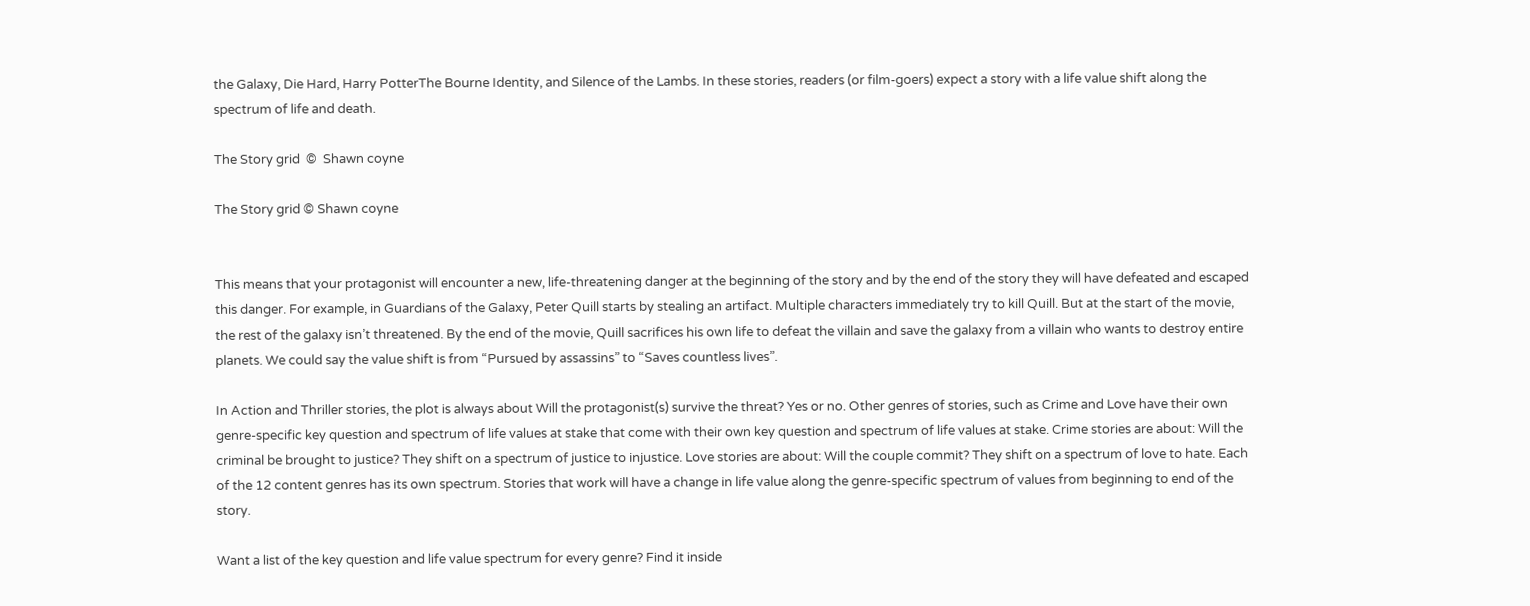the Galaxy, Die Hard, Harry PotterThe Bourne Identity, and Silence of the Lambs. In these stories, readers (or film-goers) expect a story with a life value shift along the spectrum of life and death.

The Story grid  ©  Shawn coyne

The Story grid © Shawn coyne


This means that your protagonist will encounter a new, life-threatening danger at the beginning of the story and by the end of the story they will have defeated and escaped this danger. For example, in Guardians of the Galaxy, Peter Quill starts by stealing an artifact. Multiple characters immediately try to kill Quill. But at the start of the movie, the rest of the galaxy isn’t threatened. By the end of the movie, Quill sacrifices his own life to defeat the villain and save the galaxy from a villain who wants to destroy entire planets. We could say the value shift is from “Pursued by assassins” to “Saves countless lives”.

In Action and Thriller stories, the plot is always about Will the protagonist(s) survive the threat? Yes or no. Other genres of stories, such as Crime and Love have their own genre-specific key question and spectrum of life values at stake that come with their own key question and spectrum of life values at stake. Crime stories are about: Will the criminal be brought to justice? They shift on a spectrum of justice to injustice. Love stories are about: Will the couple commit? They shift on a spectrum of love to hate. Each of the 12 content genres has its own spectrum. Stories that work will have a change in life value along the genre-specific spectrum of values from beginning to end of the story.

Want a list of the key question and life value spectrum for every genre? Find it inside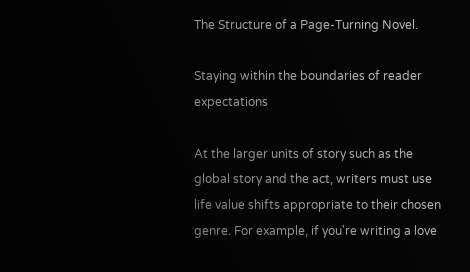The Structure of a Page-Turning Novel.

Staying within the boundaries of reader expectations

At the larger units of story such as the global story and the act, writers must use life value shifts appropriate to their chosen genre. For example, if you're writing a love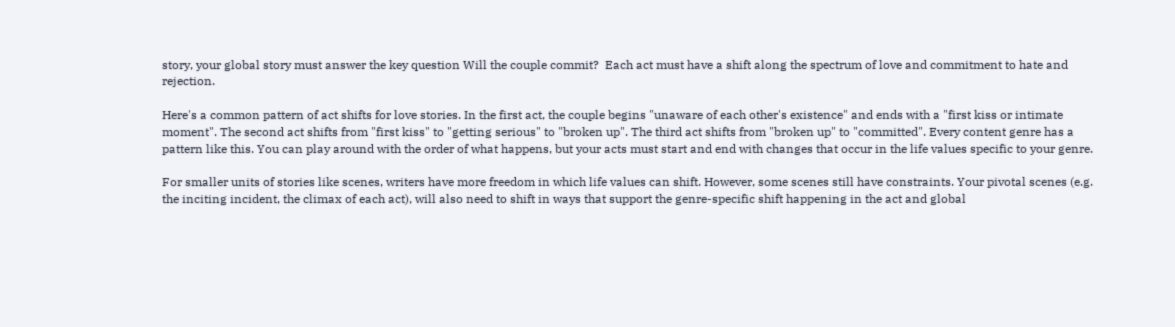story, your global story must answer the key question Will the couple commit?  Each act must have a shift along the spectrum of love and commitment to hate and rejection.

Here's a common pattern of act shifts for love stories. In the first act, the couple begins "unaware of each other's existence" and ends with a "first kiss or intimate moment". The second act shifts from "first kiss" to "getting serious" to "broken up". The third act shifts from "broken up" to "committed". Every content genre has a pattern like this. You can play around with the order of what happens, but your acts must start and end with changes that occur in the life values specific to your genre.

For smaller units of stories like scenes, writers have more freedom in which life values can shift. However, some scenes still have constraints. Your pivotal scenes (e.g. the inciting incident, the climax of each act), will also need to shift in ways that support the genre-specific shift happening in the act and global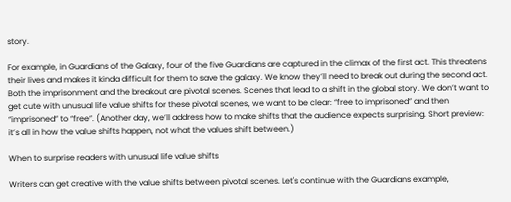story.

For example, in Guardians of the Galaxy, four of the five Guardians are captured in the climax of the first act. This threatens their lives and makes it kinda difficult for them to save the galaxy. We know they’ll need to break out during the second act. Both the imprisonment and the breakout are pivotal scenes. Scenes that lead to a shift in the global story. We don’t want to get cute with unusual life value shifts for these pivotal scenes, we want to be clear: “free to imprisoned” and then “imprisoned” to “free”. (Another day, we’ll address how to make shifts that the audience expects surprising. Short preview: it’s all in how the value shifts happen, not what the values shift between.)

When to surprise readers with unusual life value shifts

Writers can get creative with the value shifts between pivotal scenes. Let's continue with the Guardians example,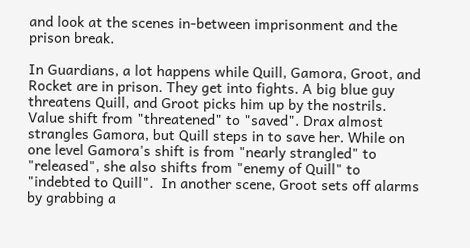and look at the scenes in-between imprisonment and the prison break.

In Guardians, a lot happens while Quill, Gamora, Groot, and Rocket are in prison. They get into fights. A big blue guy threatens Quill, and Groot picks him up by the nostrils. Value shift from "threatened" to "saved". Drax almost strangles Gamora, but Quill steps in to save her. While on one level Gamora's shift is from "nearly strangled" to "released", she also shifts from "enemy of Quill" to "indebted to Quill".  In another scene, Groot sets off alarms by grabbing a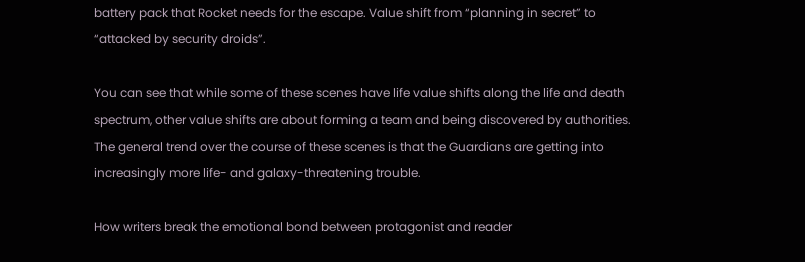battery pack that Rocket needs for the escape. Value shift from “planning in secret” to “attacked by security droids”.

You can see that while some of these scenes have life value shifts along the life and death spectrum, other value shifts are about forming a team and being discovered by authorities. The general trend over the course of these scenes is that the Guardians are getting into increasingly more life- and galaxy-threatening trouble.

How writers break the emotional bond between protagonist and reader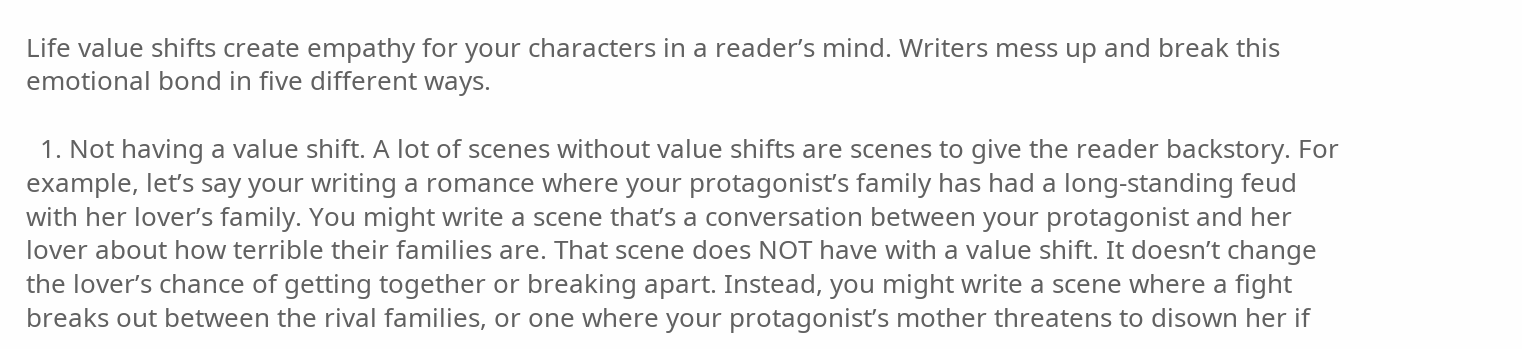Life value shifts create empathy for your characters in a reader’s mind. Writers mess up and break this emotional bond in five different ways.

  1. Not having a value shift. A lot of scenes without value shifts are scenes to give the reader backstory. For example, let’s say your writing a romance where your protagonist’s family has had a long-standing feud with her lover’s family. You might write a scene that’s a conversation between your protagonist and her lover about how terrible their families are. That scene does NOT have with a value shift. It doesn’t change the lover’s chance of getting together or breaking apart. Instead, you might write a scene where a fight breaks out between the rival families, or one where your protagonist’s mother threatens to disown her if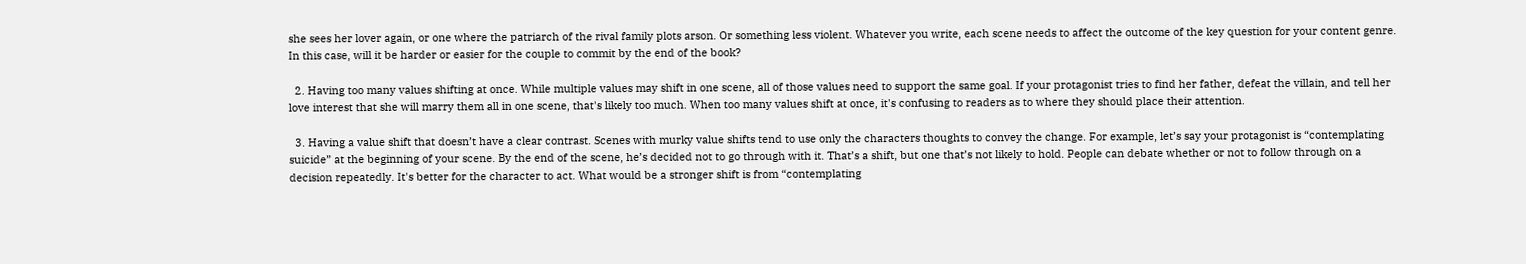she sees her lover again, or one where the patriarch of the rival family plots arson. Or something less violent. Whatever you write, each scene needs to affect the outcome of the key question for your content genre. In this case, will it be harder or easier for the couple to commit by the end of the book?

  2. Having too many values shifting at once. While multiple values may shift in one scene, all of those values need to support the same goal. If your protagonist tries to find her father, defeat the villain, and tell her love interest that she will marry them all in one scene, that's likely too much. When too many values shift at once, it's confusing to readers as to where they should place their attention.

  3. Having a value shift that doesn’t have a clear contrast. Scenes with murky value shifts tend to use only the characters thoughts to convey the change. For example, let’s say your protagonist is “contemplating suicide” at the beginning of your scene. By the end of the scene, he’s decided not to go through with it. That’s a shift, but one that’s not likely to hold. People can debate whether or not to follow through on a decision repeatedly. It's better for the character to act. What would be a stronger shift is from “contemplating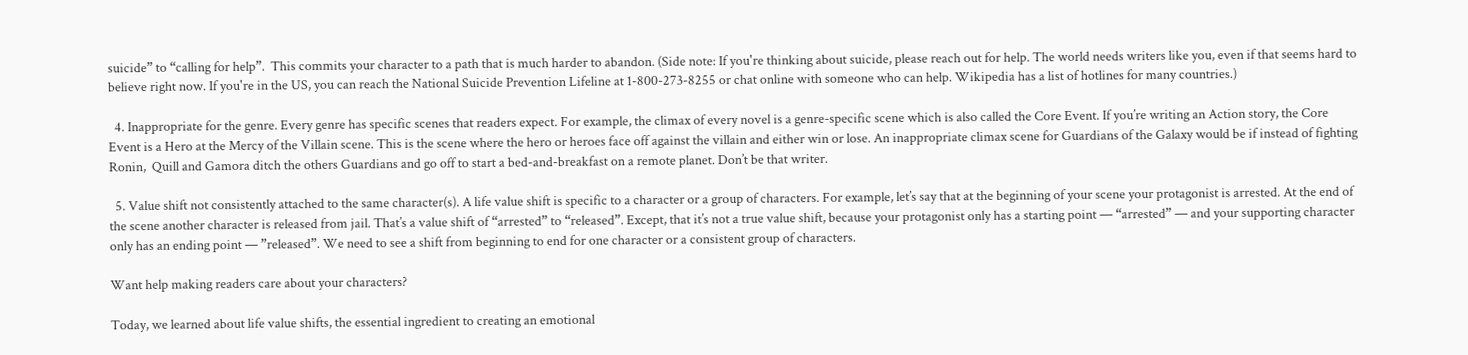suicide” to “calling for help”.  This commits your character to a path that is much harder to abandon. (Side note: If you're thinking about suicide, please reach out for help. The world needs writers like you, even if that seems hard to believe right now. If you're in the US, you can reach the National Suicide Prevention Lifeline at 1-800-273-8255 or chat online with someone who can help. Wikipedia has a list of hotlines for many countries.)

  4. Inappropriate for the genre. Every genre has specific scenes that readers expect. For example, the climax of every novel is a genre-specific scene which is also called the Core Event. If you’re writing an Action story, the Core Event is a Hero at the Mercy of the Villain scene. This is the scene where the hero or heroes face off against the villain and either win or lose. An inappropriate climax scene for Guardians of the Galaxy would be if instead of fighting Ronin,  Quill and Gamora ditch the others Guardians and go off to start a bed-and-breakfast on a remote planet. Don’t be that writer.

  5. Value shift not consistently attached to the same character(s). A life value shift is specific to a character or a group of characters. For example, let’s say that at the beginning of your scene your protagonist is arrested. At the end of the scene another character is released from jail. That’s a value shift of “arrested” to “released”. Except, that it’s not a true value shift, because your protagonist only has a starting point — “arrested” — and your supporting character only has an ending point — ”released”. We need to see a shift from beginning to end for one character or a consistent group of characters.

Want help making readers care about your characters?

Today, we learned about life value shifts, the essential ingredient to creating an emotional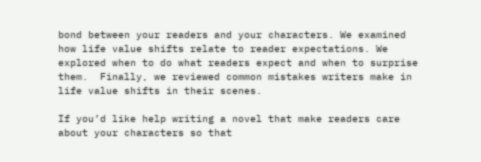bond between your readers and your characters. We examined how life value shifts relate to reader expectations. We explored when to do what readers expect and when to surprise them.  Finally, we reviewed common mistakes writers make in life value shifts in their scenes.

If you’d like help writing a novel that make readers care about your characters so that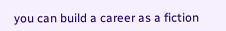you can build a career as a fiction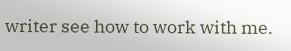writer see how to work with me.